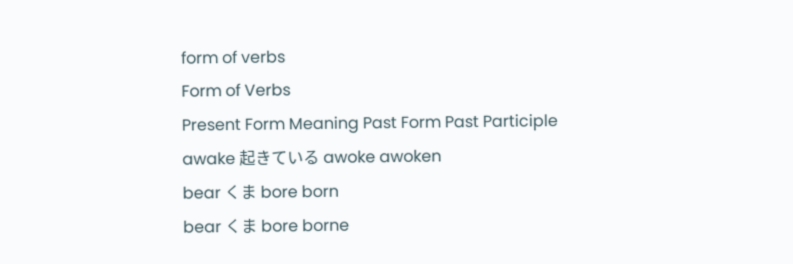form of verbs
Form of Verbs
Present Form Meaning Past Form Past Participle
awake 起きている awoke awoken
bear くま bore born
bear くま bore borne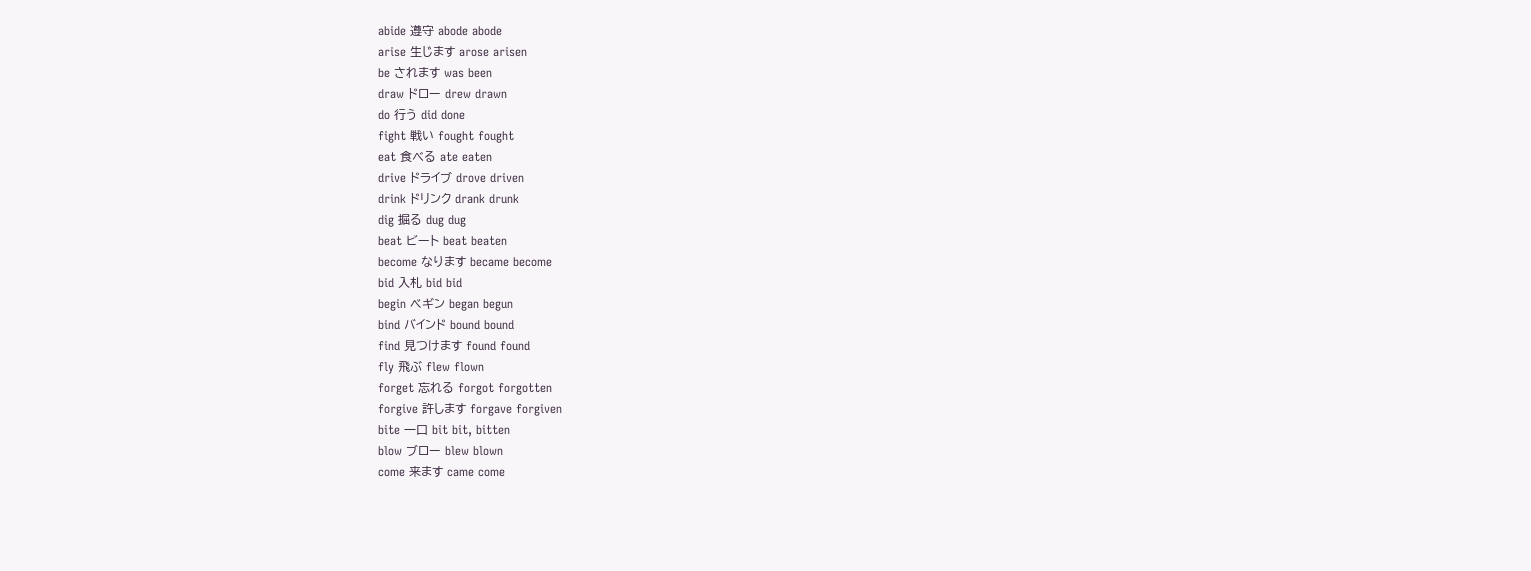abide 遵守 abode abode
arise 生じます arose arisen
be されます was been
draw ドロー drew drawn
do 行う did done
fight 戦い fought fought
eat 食べる ate eaten
drive ドライブ drove driven
drink ドリンク drank drunk
dig 掘る dug dug
beat ビート beat beaten
become なります became become
bid 入札 bid bid
begin ベギン began begun
bind バインド bound bound
find 見つけます found found
fly 飛ぶ flew flown
forget 忘れる forgot forgotten
forgive 許します forgave forgiven
bite 一口 bit bit, bitten
blow ブロー blew blown
come 来ます came come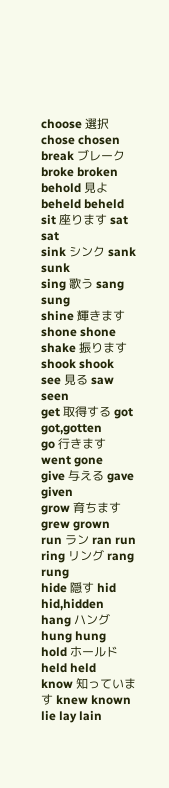choose 選択 chose chosen
break ブレーク broke broken
behold 見よ beheld beheld
sit 座ります sat sat
sink シンク sank sunk
sing 歌う sang sung
shine 輝きます shone shone
shake 振ります shook shook
see 見る saw seen
get 取得する got got,gotten
go 行きます went gone
give 与える gave given
grow 育ちます grew grown
run ラン ran run
ring リング rang rung
hide 隠す hid hid,hidden
hang ハング hung hung
hold ホールド held held
know 知っています knew known
lie lay lain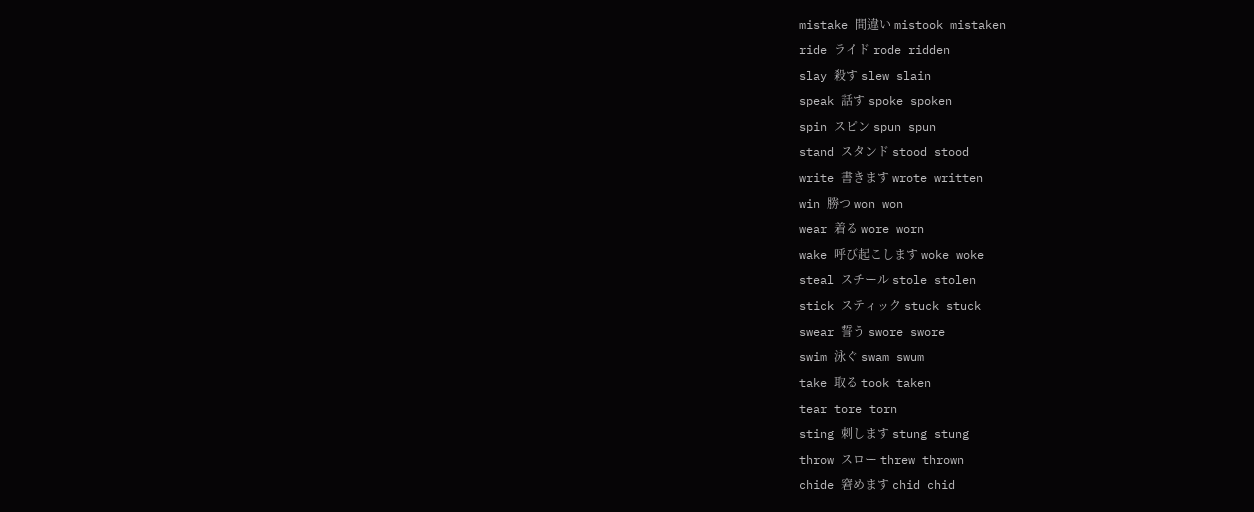mistake 間違い mistook mistaken
ride ライド rode ridden
slay 殺す slew slain
speak 話す spoke spoken
spin スピン spun spun
stand スタンド stood stood
write 書きます wrote written
win 勝つ won won
wear 着る wore worn
wake 呼び起こします woke woke
steal スチール stole stolen
stick スティック stuck stuck
swear 誓う swore swore
swim 泳ぐ swam swum
take 取る took taken
tear tore torn
sting 刺します stung stung
throw スロー threw thrown
chide 窘めます chid chid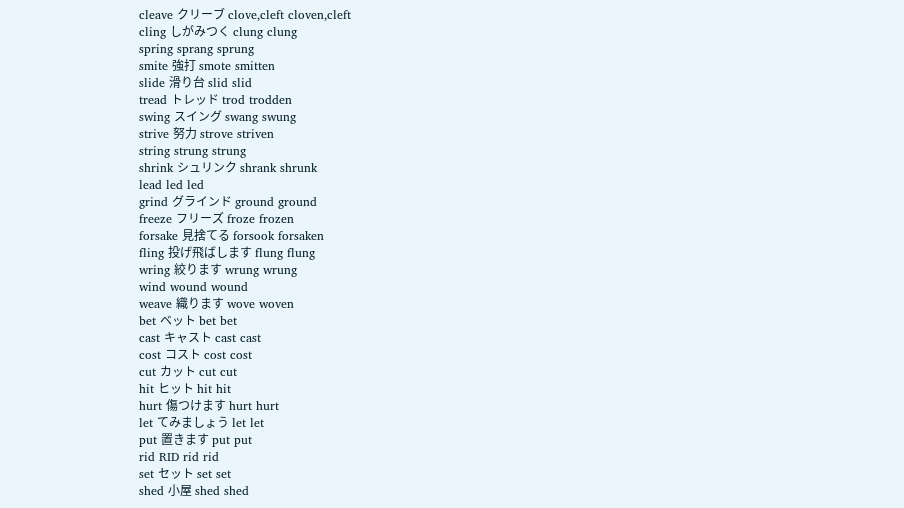cleave クリーブ clove,cleft cloven,cleft
cling しがみつく clung clung
spring sprang sprung
smite 強打 smote smitten
slide 滑り台 slid slid
tread トレッド trod trodden
swing スイング swang swung
strive 努力 strove striven
string strung strung
shrink シュリンク shrank shrunk
lead led led
grind グラインド ground ground
freeze フリーズ froze frozen
forsake 見捨てる forsook forsaken
fling 投げ飛ばします flung flung
wring 絞ります wrung wrung
wind wound wound
weave 織ります wove woven
bet ベット bet bet
cast キャスト cast cast
cost コスト cost cost
cut カット cut cut
hit ヒット hit hit
hurt 傷つけます hurt hurt
let てみましょう let let
put 置きます put put
rid RID rid rid
set セット set set
shed 小屋 shed shed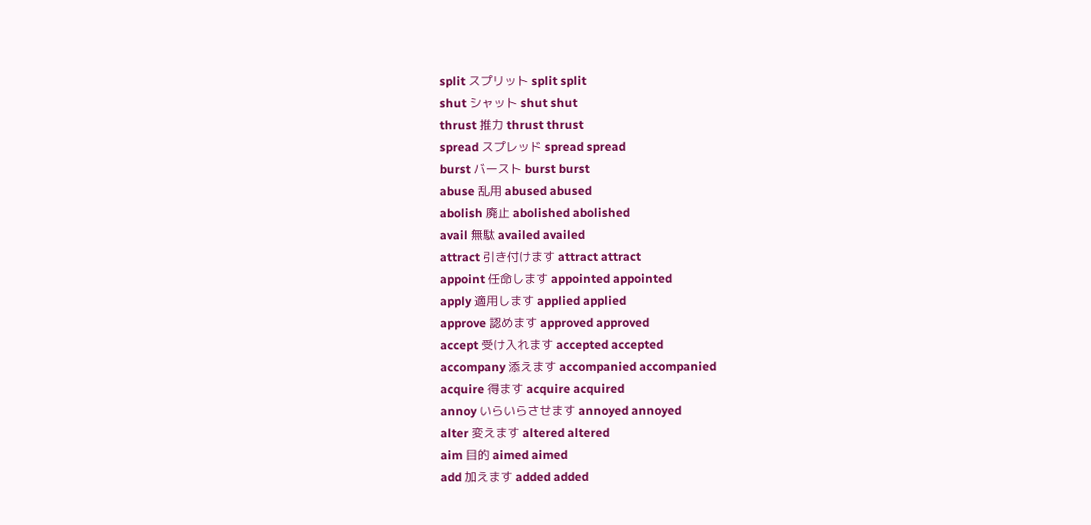split スプリット split split
shut シャット shut shut
thrust 推力 thrust thrust
spread スプレッド spread spread
burst バースト burst burst
abuse 乱用 abused abused
abolish 廃止 abolished abolished
avail 無駄 availed availed
attract 引き付けます attract attract
appoint 任命します appointed appointed
apply 適用します applied applied
approve 認めます approved approved
accept 受け入れます accepted accepted
accompany 添えます accompanied accompanied
acquire 得ます acquire acquired
annoy いらいらさせます annoyed annoyed
alter 変えます altered altered
aim 目的 aimed aimed
add 加えます added added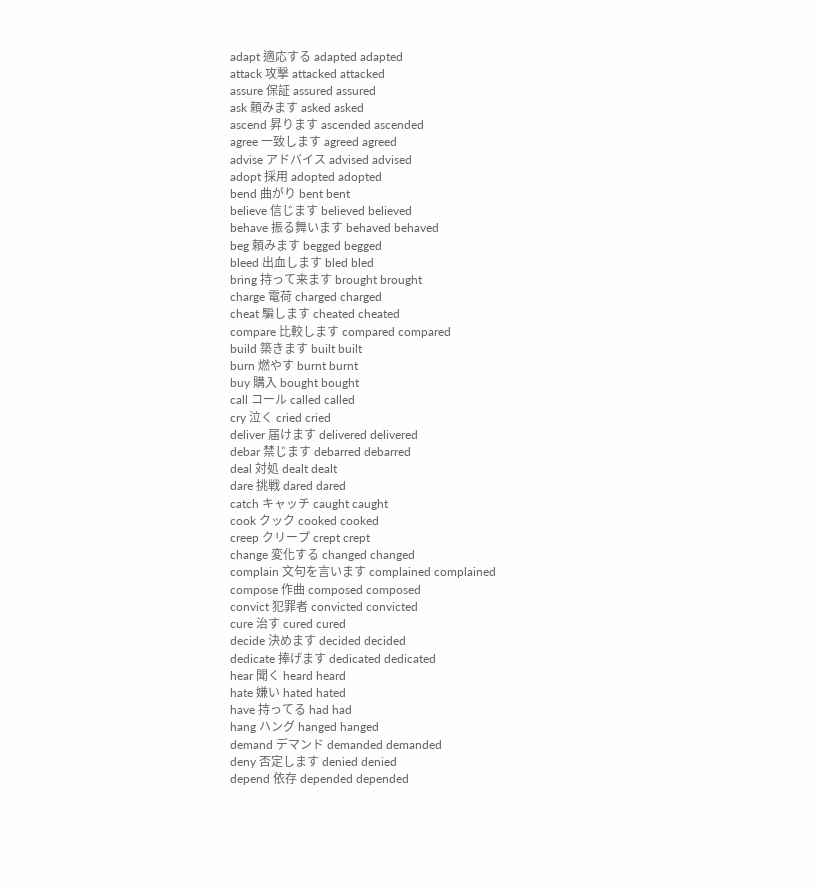adapt 適応する adapted adapted
attack 攻撃 attacked attacked
assure 保証 assured assured
ask 頼みます asked asked
ascend 昇ります ascended ascended
agree 一致します agreed agreed
advise アドバイス advised advised
adopt 採用 adopted adopted
bend 曲がり bent bent
believe 信じます believed believed
behave 振る舞います behaved behaved
beg 頼みます begged begged
bleed 出血します bled bled
bring 持って来ます brought brought
charge 電荷 charged charged
cheat 騙します cheated cheated
compare 比較します compared compared
build 築きます built built
burn 燃やす burnt burnt
buy 購入 bought bought
call コール called called
cry 泣く cried cried
deliver 届けます delivered delivered
debar 禁じます debarred debarred
deal 対処 dealt dealt
dare 挑戦 dared dared
catch キャッチ caught caught
cook クック cooked cooked
creep クリープ crept crept
change 変化する changed changed
complain 文句を言います complained complained
compose 作曲 composed composed
convict 犯罪者 convicted convicted
cure 治す cured cured
decide 決めます decided decided
dedicate 捧げます dedicated dedicated
hear 聞く heard heard
hate 嫌い hated hated
have 持ってる had had
hang ハング hanged hanged
demand デマンド demanded demanded
deny 否定します denied denied
depend 依存 depended depended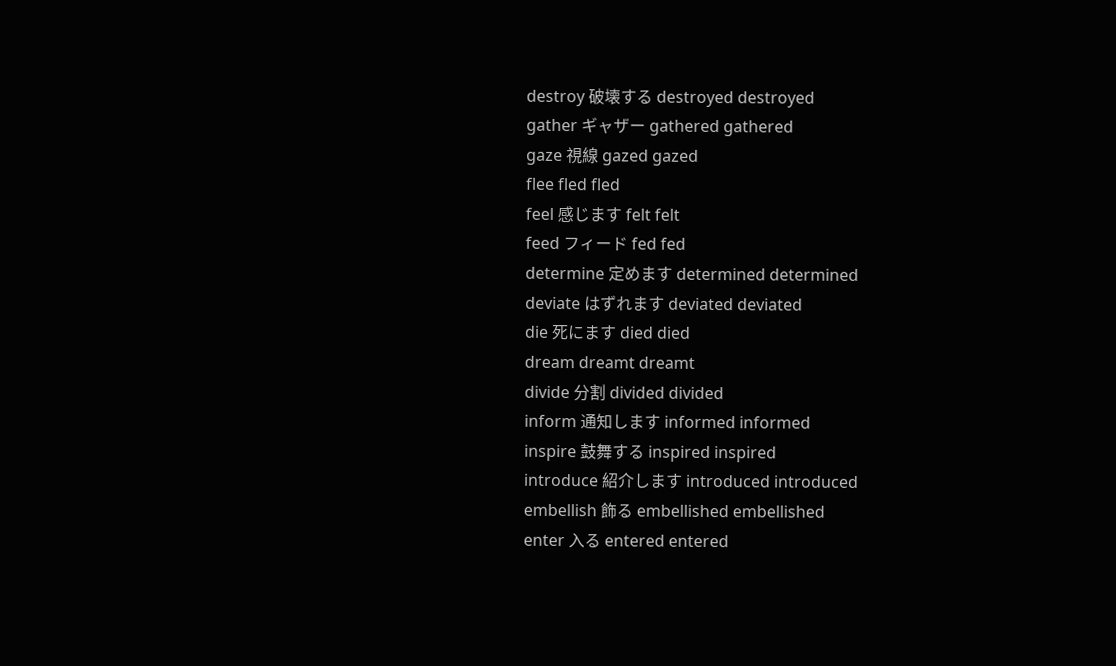destroy 破壊する destroyed destroyed
gather ギャザー gathered gathered
gaze 視線 gazed gazed
flee fled fled
feel 感じます felt felt
feed フィード fed fed
determine 定めます determined determined
deviate はずれます deviated deviated
die 死にます died died
dream dreamt dreamt
divide 分割 divided divided
inform 通知します informed informed
inspire 鼓舞する inspired inspired
introduce 紹介します introduced introduced
embellish 飾る embellished embellished
enter 入る entered entered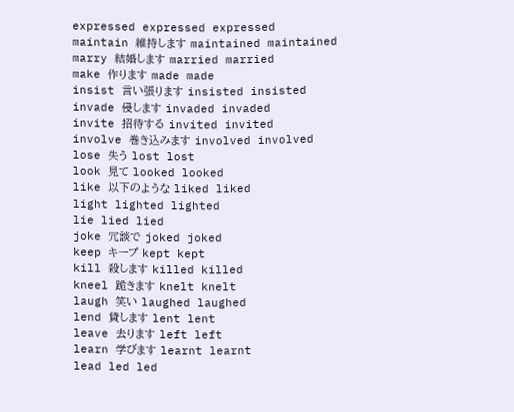expressed expressed expressed
maintain 維持します maintained maintained
marry 結婚します married married
make 作ります made made
insist 言い張ります insisted insisted
invade 侵します invaded invaded
invite 招待する invited invited
involve 巻き込みます involved involved
lose 失う lost lost
look 見て looked looked
like 以下のような liked liked
light lighted lighted
lie lied lied
joke 冗談で joked joked
keep キープ kept kept
kill 殺します killed killed
kneel 跪きます knelt knelt
laugh 笑い laughed laughed
lend 貸します lent lent
leave 去ります left left
learn 学びます learnt learnt
lead led led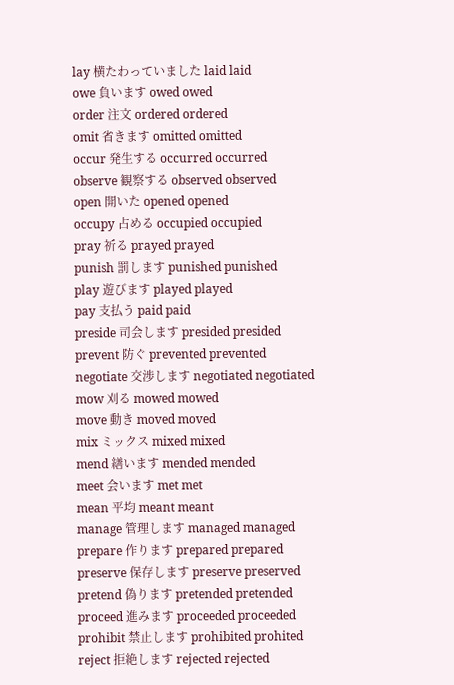lay 横たわっていました laid laid
owe 負います owed owed
order 注文 ordered ordered
omit 省きます omitted omitted
occur 発生する occurred occurred
observe 観察する observed observed
open 開いた opened opened
occupy 占める occupied occupied
pray 祈る prayed prayed
punish 罰します punished punished
play 遊びます played played
pay 支払う paid paid
preside 司会します presided presided
prevent 防ぐ prevented prevented
negotiate 交渉します negotiated negotiated
mow 刈る mowed mowed
move 動き moved moved
mix ミックス mixed mixed
mend 繕います mended mended
meet 会います met met
mean 平均 meant meant
manage 管理します managed managed
prepare 作ります prepared prepared
preserve 保存します preserve preserved
pretend 偽ります pretended pretended
proceed 進みます proceeded proceeded
prohibit 禁止します prohibited prohited
reject 拒絶します rejected rejected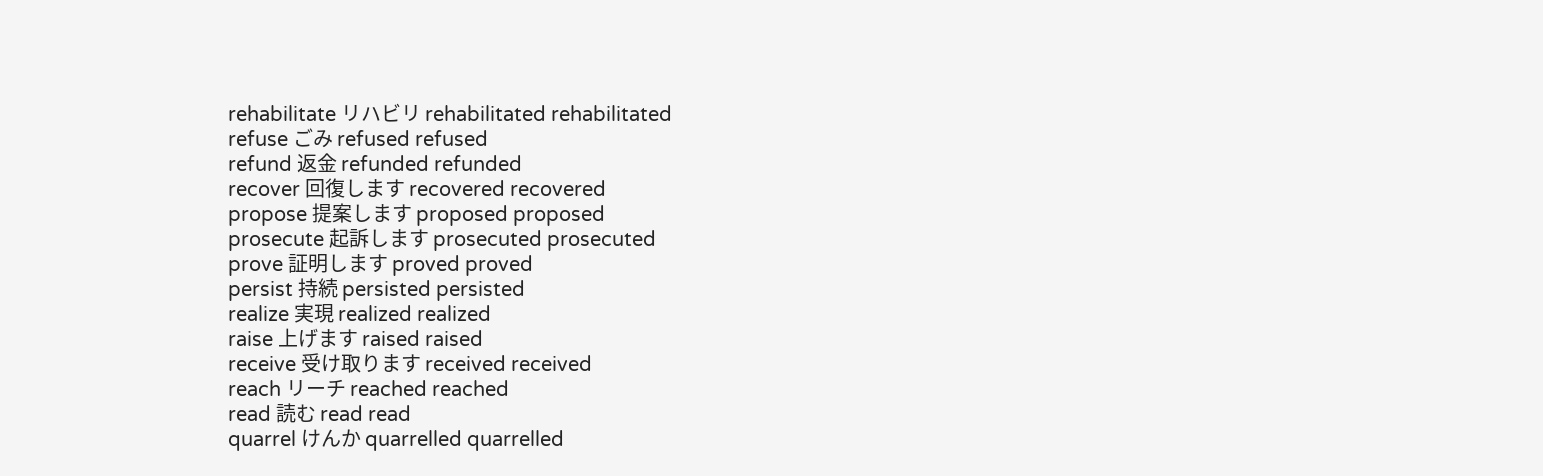rehabilitate リハビリ rehabilitated rehabilitated
refuse ごみ refused refused
refund 返金 refunded refunded
recover 回復します recovered recovered
propose 提案します proposed proposed
prosecute 起訴します prosecuted prosecuted
prove 証明します proved proved
persist 持続 persisted persisted
realize 実現 realized realized
raise 上げます raised raised
receive 受け取ります received received
reach リーチ reached reached
read 読む read read
quarrel けんか quarrelled quarrelled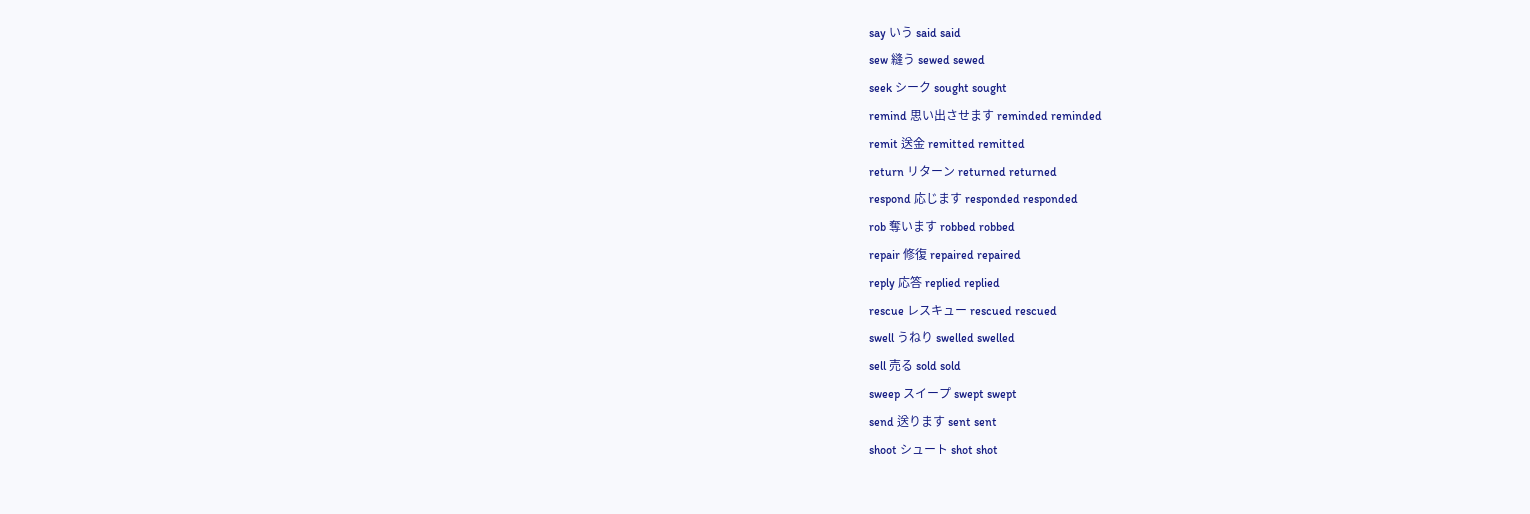say いう said said
sew 縫う sewed sewed
seek シーク sought sought
remind 思い出させます reminded reminded
remit 送金 remitted remitted
return リターン returned returned
respond 応じます responded responded
rob 奪います robbed robbed
repair 修復 repaired repaired
reply 応答 replied replied
rescue レスキュー rescued rescued
swell うねり swelled swelled
sell 売る sold sold
sweep スイープ swept swept
send 送ります sent sent
shoot シュート shot shot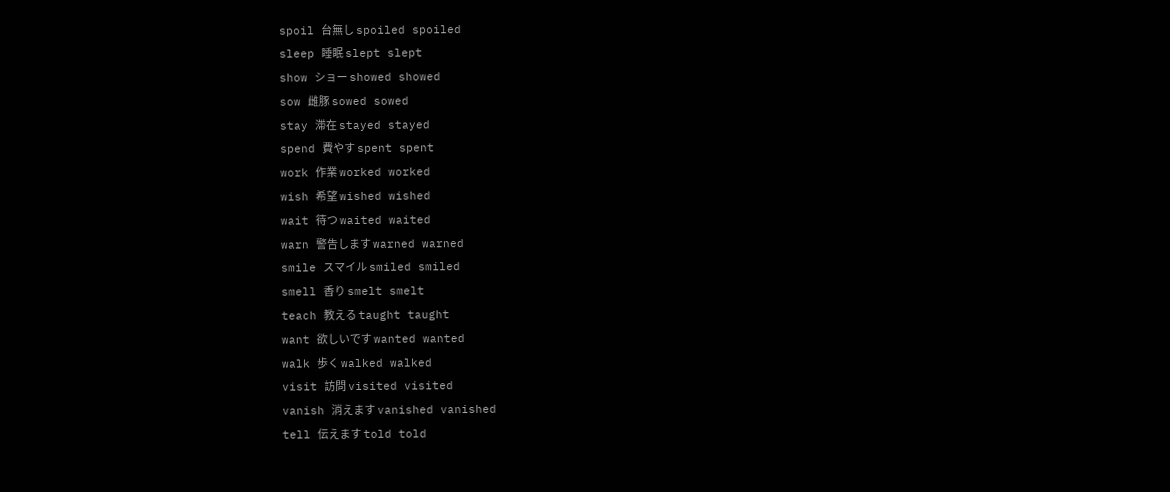spoil 台無し spoiled spoiled
sleep 睡眠 slept slept
show ショー showed showed
sow 雌豚 sowed sowed
stay 滞在 stayed stayed
spend 費やす spent spent
work 作業 worked worked
wish 希望 wished wished
wait 待つ waited waited
warn 警告します warned warned
smile スマイル smiled smiled
smell 香り smelt smelt
teach 教える taught taught
want 欲しいです wanted wanted
walk 歩く walked walked
visit 訪問 visited visited
vanish 消えます vanished vanished
tell 伝えます told told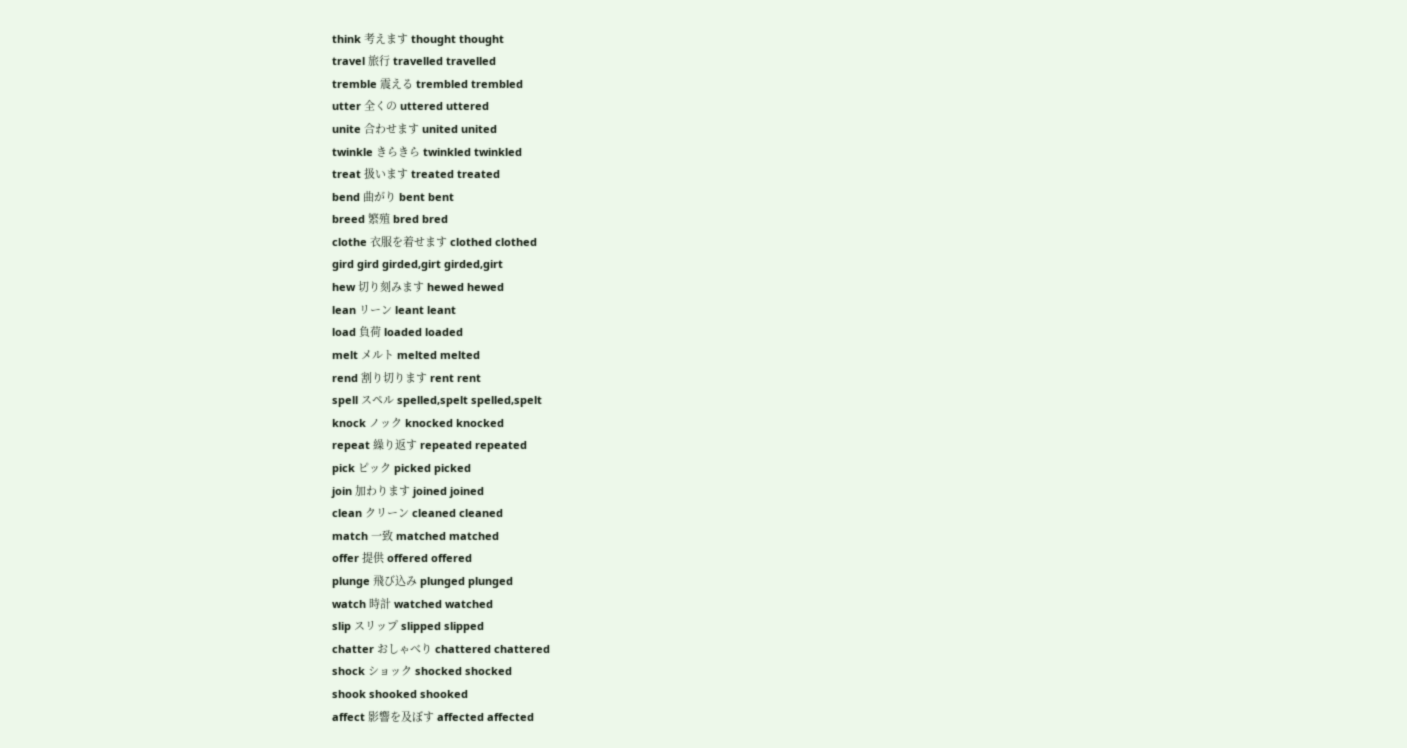think 考えます thought thought
travel 旅行 travelled travelled
tremble 震える trembled trembled
utter 全くの uttered uttered
unite 合わせます united united
twinkle きらきら twinkled twinkled
treat 扱います treated treated
bend 曲がり bent bent
breed 繁殖 bred bred
clothe 衣服を着せます clothed clothed
gird gird girded,girt girded,girt
hew 切り刻みます hewed hewed
lean リーン leant leant
load 負荷 loaded loaded
melt メルト melted melted
rend 割り切ります rent rent
spell スペル spelled,spelt spelled,spelt
knock ノック knocked knocked
repeat 繰り返す repeated repeated
pick ピック picked picked
join 加わります joined joined
clean クリーン cleaned cleaned
match 一致 matched matched
offer 提供 offered offered
plunge 飛び込み plunged plunged
watch 時計 watched watched
slip スリップ slipped slipped
chatter おしゃべり chattered chattered
shock ショック shocked shocked
shook shooked shooked
affect 影響を及ぼす affected affected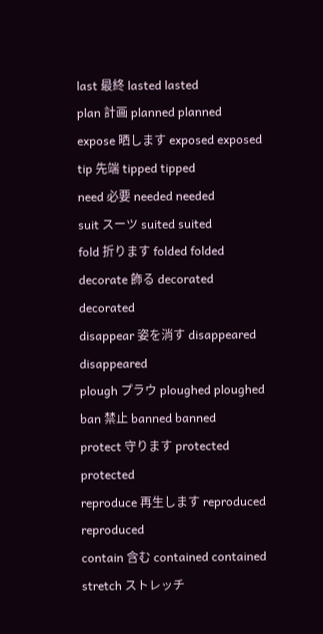last 最終 lasted lasted
plan 計画 planned planned
expose 晒します exposed exposed
tip 先端 tipped tipped
need 必要 needed needed
suit スーツ suited suited
fold 折ります folded folded
decorate 飾る decorated decorated
disappear 姿を消す disappeared disappeared
plough プラウ ploughed ploughed
ban 禁止 banned banned
protect 守ります protected protected
reproduce 再生します reproduced reproduced
contain 含む contained contained
stretch ストレッチ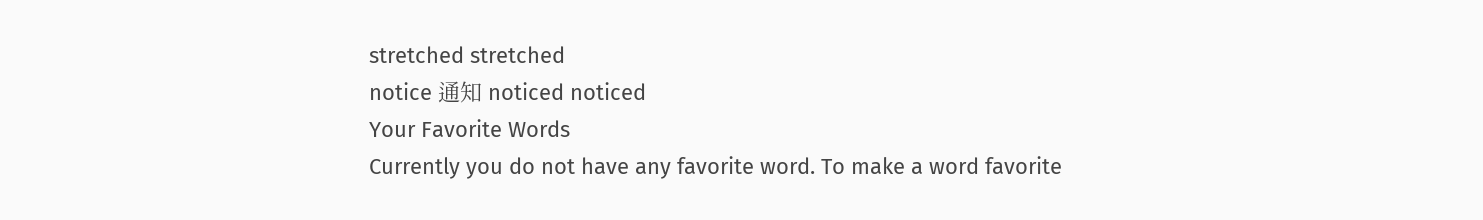stretched stretched
notice 通知 noticed noticed
Your Favorite Words
Currently you do not have any favorite word. To make a word favorite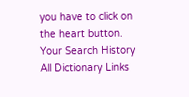you have to click on the heart button.
Your Search History
All Dictionary Links